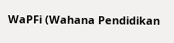WaPFi (Wahana Pendidikan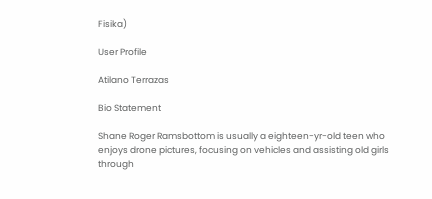Fisika)

User Profile

Atilano Terrazas

Bio Statement

Shane Roger Ramsbottom is usually a eighteen-yr-old teen who enjoys drone pictures, focusing on vehicles and assisting old girls through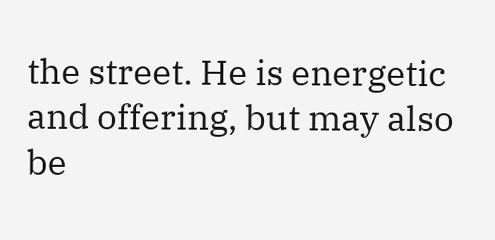the street. He is energetic and offering, but may also be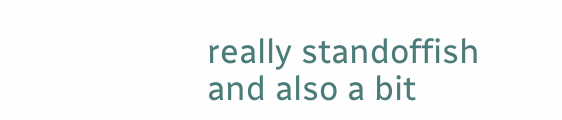really standoffish and also a bit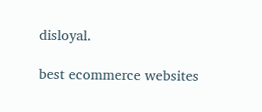disloyal.

best ecommerce websites